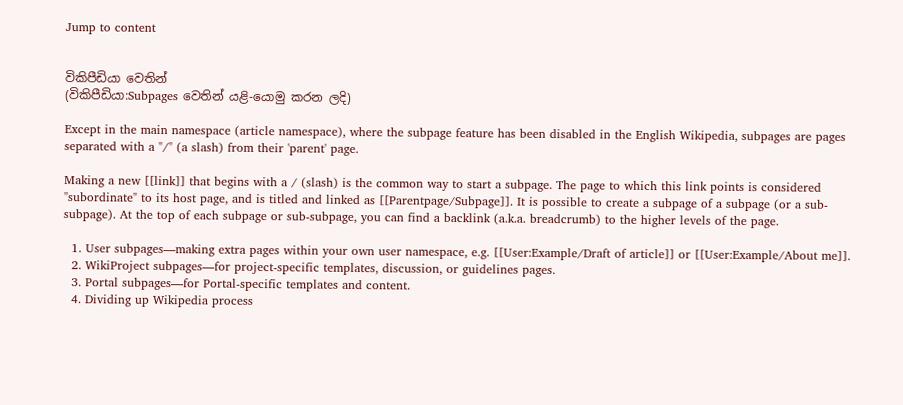Jump to content


විකිපීඩියා වෙතින්
(විකිපීඩියා:Subpages වෙතින් යළි-යොමු කරන ලදි)

Except in the main namespace (article namespace), where the subpage feature has been disabled in the English Wikipedia, subpages are pages separated with a "/" (a slash) from their 'parent' page.

Making a new [[link]] that begins with a / (slash) is the common way to start a subpage. The page to which this link points is considered "subordinate" to its host page, and is titled and linked as [[Parentpage/Subpage]]. It is possible to create a subpage of a subpage (or a sub-subpage). At the top of each subpage or sub-subpage, you can find a backlink (a.k.a. breadcrumb) to the higher levels of the page.

  1. User subpages—making extra pages within your own user namespace, e.g. [[User:Example/Draft of article]] or [[User:Example/About me]].
  2. WikiProject subpages—for project-specific templates, discussion, or guidelines pages.
  3. Portal subpages—for Portal-specific templates and content.
  4. Dividing up Wikipedia process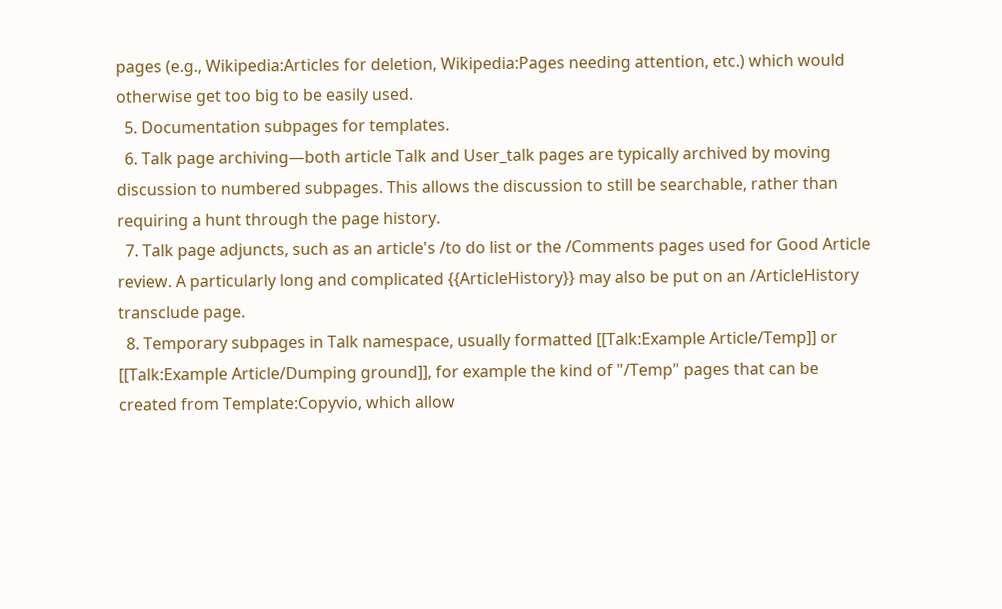pages (e.g., Wikipedia:Articles for deletion, Wikipedia:Pages needing attention, etc.) which would otherwise get too big to be easily used.
  5. Documentation subpages for templates.
  6. Talk page archiving—both article Talk and User_talk pages are typically archived by moving discussion to numbered subpages. This allows the discussion to still be searchable, rather than requiring a hunt through the page history.
  7. Talk page adjuncts, such as an article's /to do list or the /Comments pages used for Good Article review. A particularly long and complicated {{ArticleHistory}} may also be put on an /ArticleHistory transclude page.
  8. Temporary subpages in Talk namespace, usually formatted [[Talk:Example Article/Temp]] or [[Talk:Example Article/Dumping ground]], for example the kind of "/Temp" pages that can be created from Template:Copyvio, which allow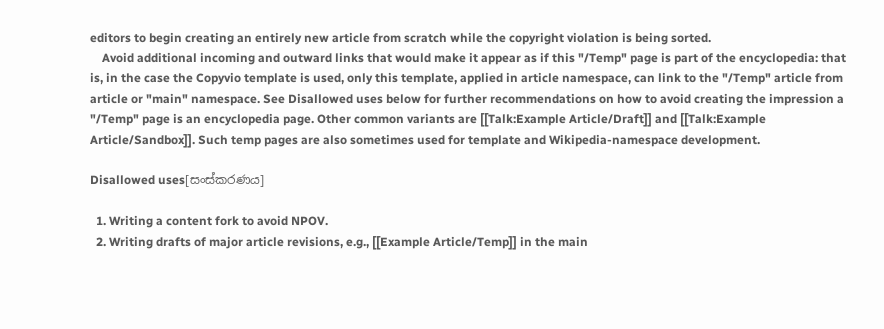editors to begin creating an entirely new article from scratch while the copyright violation is being sorted.
    Avoid additional incoming and outward links that would make it appear as if this "/Temp" page is part of the encyclopedia: that is, in the case the Copyvio template is used, only this template, applied in article namespace, can link to the "/Temp" article from article or "main" namespace. See Disallowed uses below for further recommendations on how to avoid creating the impression a "/Temp" page is an encyclopedia page. Other common variants are [[Talk:Example Article/Draft]] and [[Talk:Example Article/Sandbox]]. Such temp pages are also sometimes used for template and Wikipedia-namespace development.

Disallowed uses[සංස්කරණය]

  1. Writing a content fork to avoid NPOV.
  2. Writing drafts of major article revisions, e.g., [[Example Article/Temp]] in the main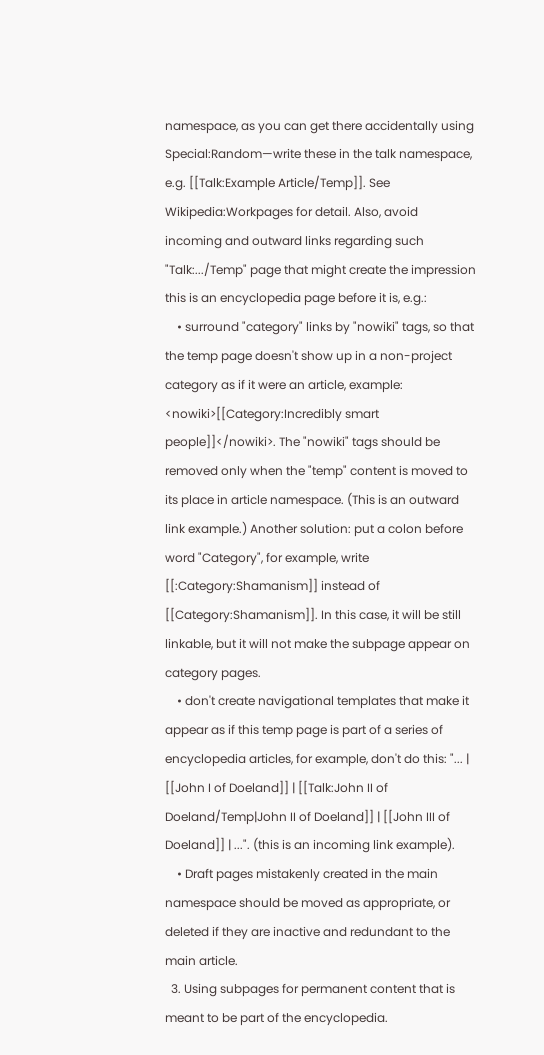namespace, as you can get there accidentally using Special:Random—write these in the talk namespace, e.g. [[Talk:Example Article/Temp]]. See Wikipedia:Workpages for detail. Also, avoid incoming and outward links regarding such "Talk:.../Temp" page that might create the impression this is an encyclopedia page before it is, e.g.:
    • surround "category" links by "nowiki" tags, so that the temp page doesn't show up in a non-project category as if it were an article, example: <nowiki>[[Category:Incredibly smart people]]</nowiki>. The "nowiki" tags should be removed only when the "temp" content is moved to its place in article namespace. (This is an outward link example.) Another solution: put a colon before word "Category", for example, write [[:Category:Shamanism]] instead of [[Category:Shamanism]]. In this case, it will be still linkable, but it will not make the subpage appear on category pages.
    • don't create navigational templates that make it appear as if this temp page is part of a series of encyclopedia articles, for example, don't do this: "... | [[John I of Doeland]] | [[Talk:John II of Doeland/Temp|John II of Doeland]] | [[John III of Doeland]] | ...". (this is an incoming link example).
    • Draft pages mistakenly created in the main namespace should be moved as appropriate, or deleted if they are inactive and redundant to the main article.
  3. Using subpages for permanent content that is meant to be part of the encyclopedia.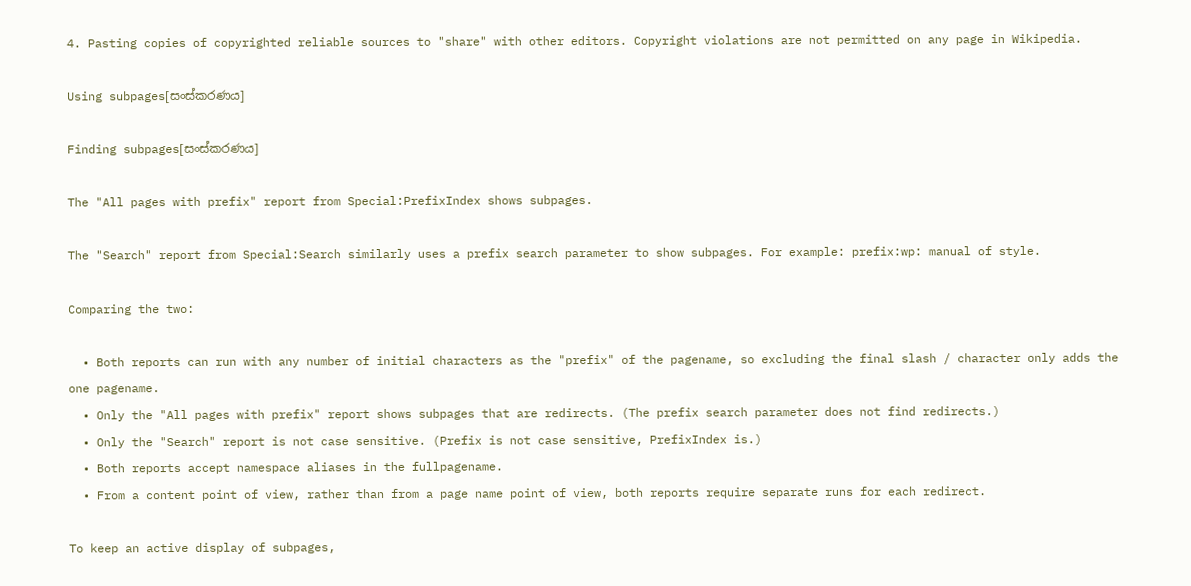4. Pasting copies of copyrighted reliable sources to "share" with other editors. Copyright violations are not permitted on any page in Wikipedia.

Using subpages[සංස්කරණය]

Finding subpages[සංස්කරණය]

The "All pages with prefix" report from Special:PrefixIndex shows subpages.

The "Search" report from Special:Search similarly uses a prefix search parameter to show subpages. For example: prefix:wp: manual of style.

Comparing the two:

  • Both reports can run with any number of initial characters as the "prefix" of the pagename, so excluding the final slash / character only adds the one pagename.
  • Only the "All pages with prefix" report shows subpages that are redirects. (The prefix search parameter does not find redirects.)
  • Only the "Search" report is not case sensitive. (Prefix is not case sensitive, PrefixIndex is.)
  • Both reports accept namespace aliases in the fullpagename.
  • From a content point of view, rather than from a page name point of view, both reports require separate runs for each redirect.

To keep an active display of subpages,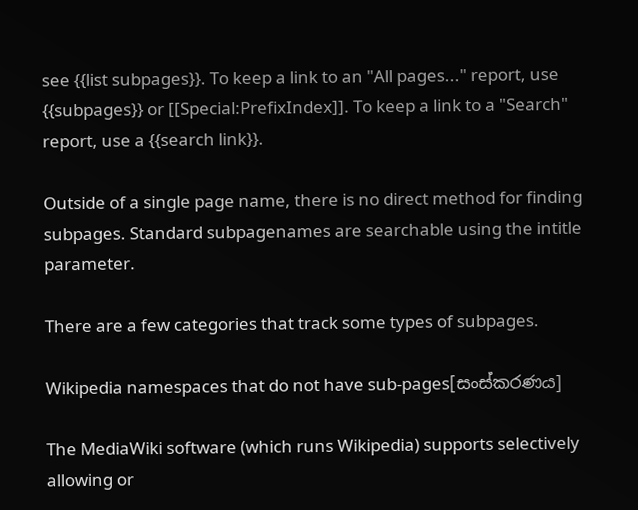see {{list subpages}}. To keep a link to an "All pages..." report, use {{subpages}} or [[Special:PrefixIndex]]. To keep a link to a "Search" report, use a {{search link}}.

Outside of a single page name, there is no direct method for finding subpages. Standard subpagenames are searchable using the intitle parameter.

There are a few categories that track some types of subpages.

Wikipedia namespaces that do not have sub-pages[සංස්කරණය]

The MediaWiki software (which runs Wikipedia) supports selectively allowing or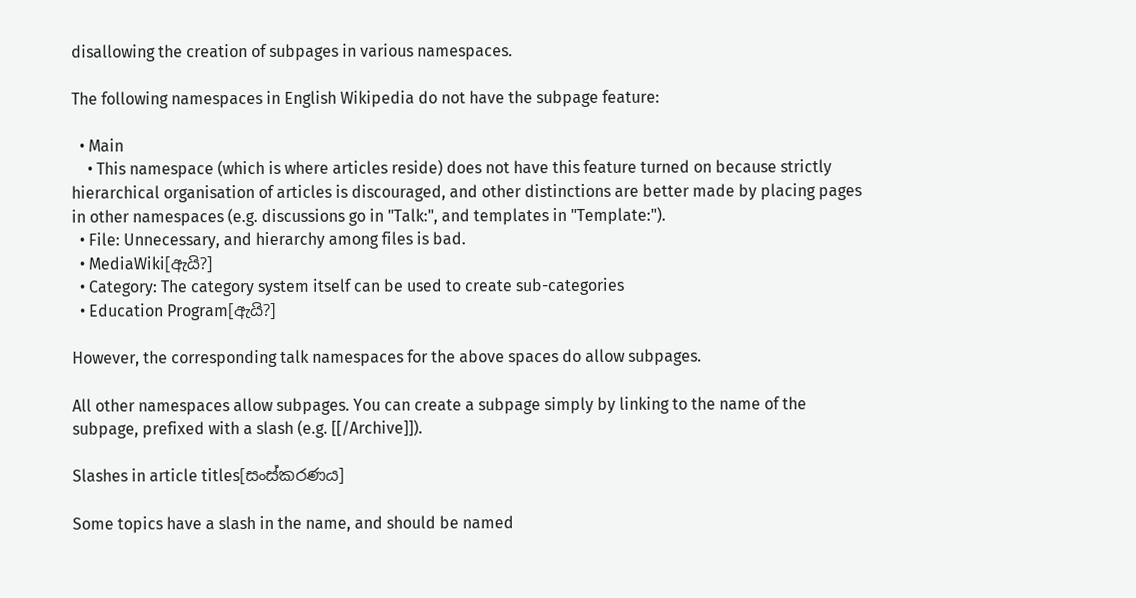disallowing the creation of subpages in various namespaces.

The following namespaces in English Wikipedia do not have the subpage feature:

  • Main
    • This namespace (which is where articles reside) does not have this feature turned on because strictly hierarchical organisation of articles is discouraged, and other distinctions are better made by placing pages in other namespaces (e.g. discussions go in "Talk:", and templates in "Template:").
  • File: Unnecessary, and hierarchy among files is bad.
  • MediaWiki[ඇයි?]
  • Category: The category system itself can be used to create sub-categories
  • Education Program[ඇයි?]

However, the corresponding talk namespaces for the above spaces do allow subpages.

All other namespaces allow subpages. You can create a subpage simply by linking to the name of the subpage, prefixed with a slash (e.g. [[/Archive]]).

Slashes in article titles[සංස්කරණය]

Some topics have a slash in the name, and should be named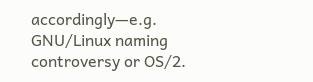accordingly—e.g. GNU/Linux naming controversy or OS/2.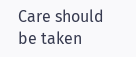Care should be taken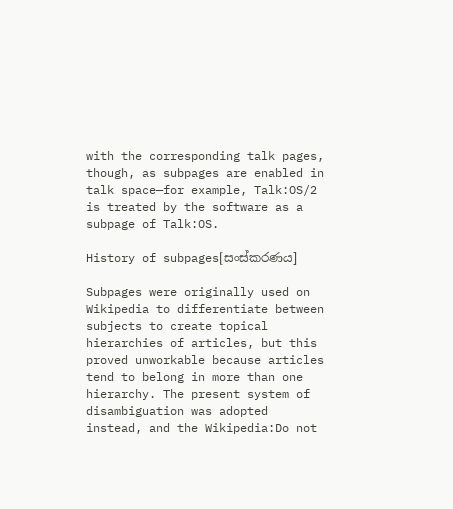with the corresponding talk pages, though, as subpages are enabled in talk space—for example, Talk:OS/2 is treated by the software as a subpage of Talk:OS.

History of subpages[සංස්කරණය]

Subpages were originally used on Wikipedia to differentiate between subjects to create topical hierarchies of articles, but this proved unworkable because articles tend to belong in more than one hierarchy. The present system of disambiguation was adopted instead, and the Wikipedia:Do not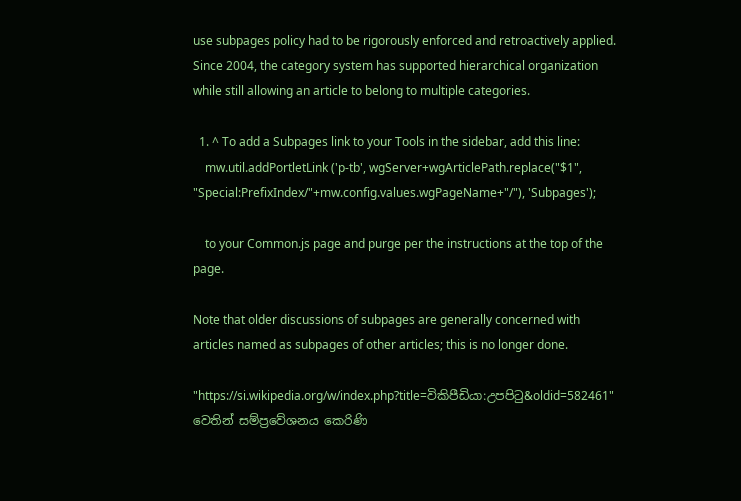use subpages policy had to be rigorously enforced and retroactively applied. Since 2004, the category system has supported hierarchical organization while still allowing an article to belong to multiple categories.

  1. ^ To add a Subpages link to your Tools in the sidebar, add this line:
    mw.util.addPortletLink ('p-tb', wgServer+wgArticlePath.replace("$1", "Special:PrefixIndex/"+mw.config.values.wgPageName+"/"), 'Subpages');

    to your Common.js page and purge per the instructions at the top of the page.

Note that older discussions of subpages are generally concerned with articles named as subpages of other articles; this is no longer done.

"https://si.wikipedia.org/w/index.php?title=විකිපීඩියා:උපපිටු&oldid=582461" වෙතින් සම්ප්‍රවේශනය කෙරිණි